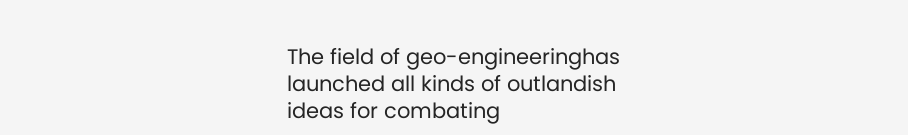The field of geo-engineeringhas launched all kinds of outlandish ideas for combating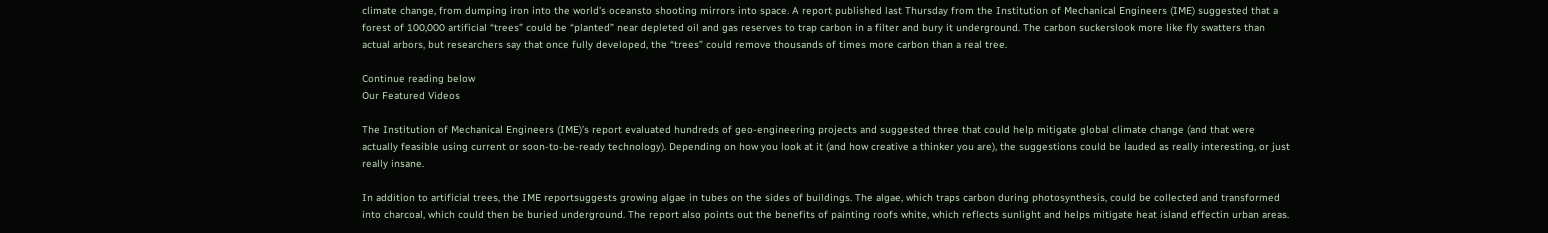climate change, from dumping iron into the world’s oceansto shooting mirrors into space. A report published last Thursday from the Institution of Mechanical Engineers (IME) suggested that a forest of 100,000 artificial “trees” could be “planted” near depleted oil and gas reserves to trap carbon in a filter and bury it underground. The carbon suckerslook more like fly swatters than actual arbors, but researchers say that once fully developed, the “trees” could remove thousands of times more carbon than a real tree.

Continue reading below
Our Featured Videos

The Institution of Mechanical Engineers (IME)’s report evaluated hundreds of geo-engineering projects and suggested three that could help mitigate global climate change (and that were actually feasible using current or soon-to-be-ready technology). Depending on how you look at it (and how creative a thinker you are), the suggestions could be lauded as really interesting, or just really insane.

In addition to artificial trees, the IME reportsuggests growing algae in tubes on the sides of buildings. The algae, which traps carbon during photosynthesis, could be collected and transformed into charcoal, which could then be buried underground. The report also points out the benefits of painting roofs white, which reflects sunlight and helps mitigate heat island effectin urban areas.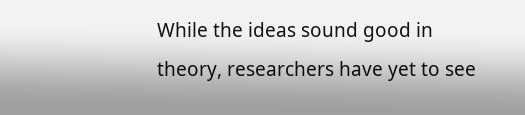While the ideas sound good in theory, researchers have yet to see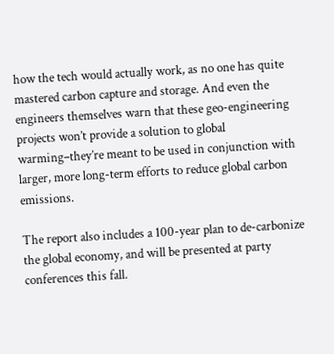how the tech would actually work, as no one has quite mastered carbon capture and storage. And even the engineers themselves warn that these geo-engineering projects won’t provide a solution to global warming–they’re meant to be used in conjunction with larger, more long-term efforts to reduce global carbon emissions.

The report also includes a 100-year plan to de-carbonize the global economy, and will be presented at party conferences this fall.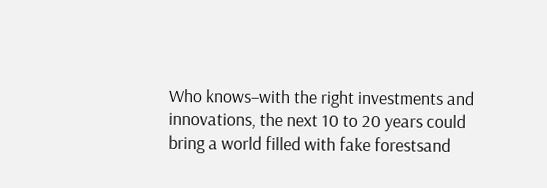Who knows–with the right investments and innovations, the next 10 to 20 years could bring a world filled with fake forestsand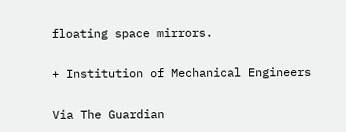floating space mirrors.

+ Institution of Mechanical Engineers

Via The Guardian